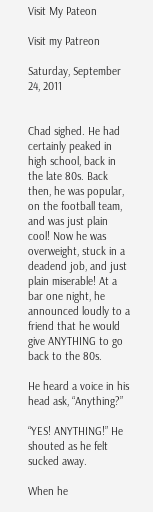Visit My Pateon

Visit my Patreon

Saturday, September 24, 2011


Chad sighed. He had certainly peaked in high school, back in the late 80s. Back then, he was popular, on the football team, and was just plain cool! Now he was overweight, stuck in a deadend job, and just plain miserable! At a bar one night, he announced loudly to a friend that he would give ANYTHING to go back to the 80s.

He heard a voice in his head ask, “Anything?”

“YES! ANYTHING!” He shouted as he felt sucked away.

When he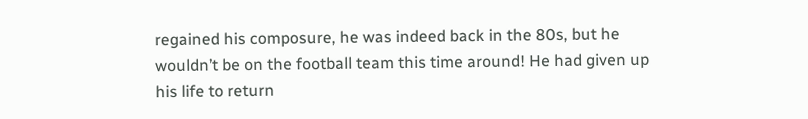regained his composure, he was indeed back in the 80s, but he wouldn’t be on the football team this time around! He had given up his life to return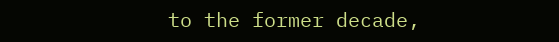to the former decade,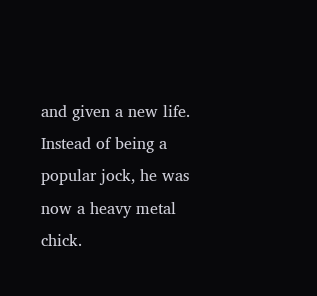and given a new life. Instead of being a popular jock, he was now a heavy metal chick.